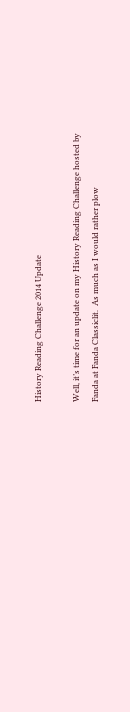History Reading Challenge 2014 Update

Well, it’s time for an update on my History Reading Challenge hosted by Fanda at Fanda Classiclit.  As much as I would rather plow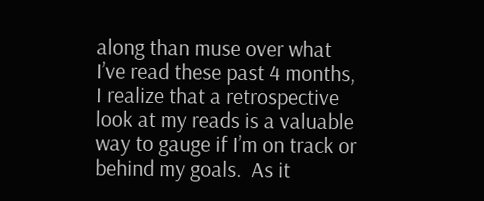along than muse over what I’ve read these past 4 months, I realize that a retrospective look at my reads is a valuable way to gauge if I’m on track or behind my goals.  As it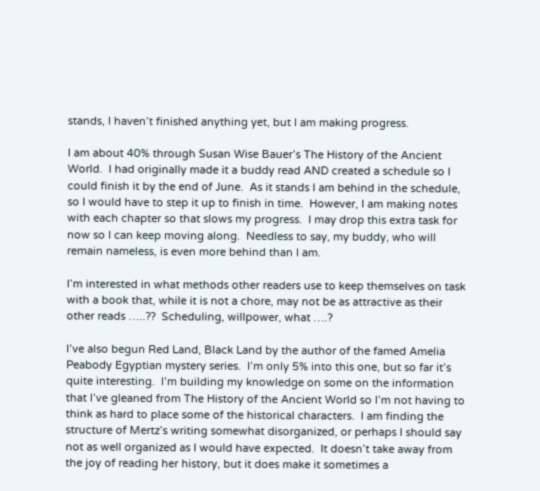stands, I haven’t finished anything yet, but I am making progress.

I am about 40% through Susan Wise Bauer’s The History of the Ancient World.  I had originally made it a buddy read AND created a schedule so I could finish it by the end of June.  As it stands I am behind in the schedule, so I would have to step it up to finish in time.  However, I am making notes with each chapter so that slows my progress.  I may drop this extra task for now so I can keep moving along.  Needless to say, my buddy, who will remain nameless, is even more behind than I am.

I’m interested in what methods other readers use to keep themselves on task with a book that, while it is not a chore, may not be as attractive as their other reads …..??  Scheduling, willpower, what ….?

I’ve also begun Red Land, Black Land by the author of the famed Amelia Peabody Egyptian mystery series.  I’m only 5% into this one, but so far it’s quite interesting.  I’m building my knowledge on some on the information that I’ve gleaned from The History of the Ancient World so I’m not having to think as hard to place some of the historical characters.  I am finding the structure of Mertz’s writing somewhat disorganized, or perhaps I should say not as well organized as I would have expected.  It doesn’t take away from the joy of reading her history, but it does make it sometimes a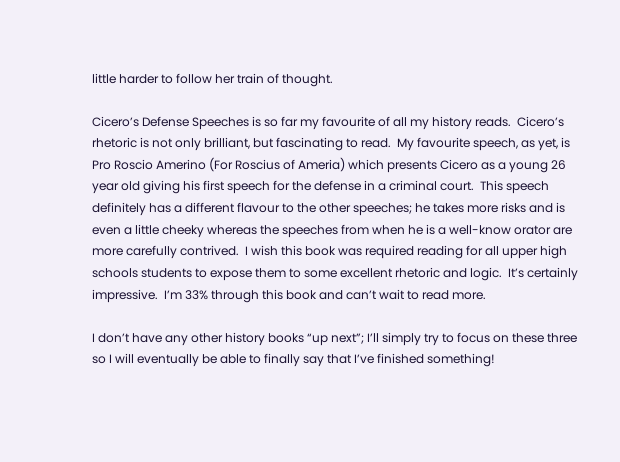little harder to follow her train of thought.

Cicero’s Defense Speeches is so far my favourite of all my history reads.  Cicero’s rhetoric is not only brilliant, but fascinating to read.  My favourite speech, as yet, is Pro Roscio Amerino (For Roscius of Ameria) which presents Cicero as a young 26 year old giving his first speech for the defense in a criminal court.  This speech definitely has a different flavour to the other speeches; he takes more risks and is even a little cheeky whereas the speeches from when he is a well-know orator are more carefully contrived.  I wish this book was required reading for all upper high schools students to expose them to some excellent rhetoric and logic.  It’s certainly impressive.  I’m 33% through this book and can’t wait to read more.

I don’t have any other history books “up next”; I’ll simply try to focus on these three so I will eventually be able to finally say that I’ve finished something!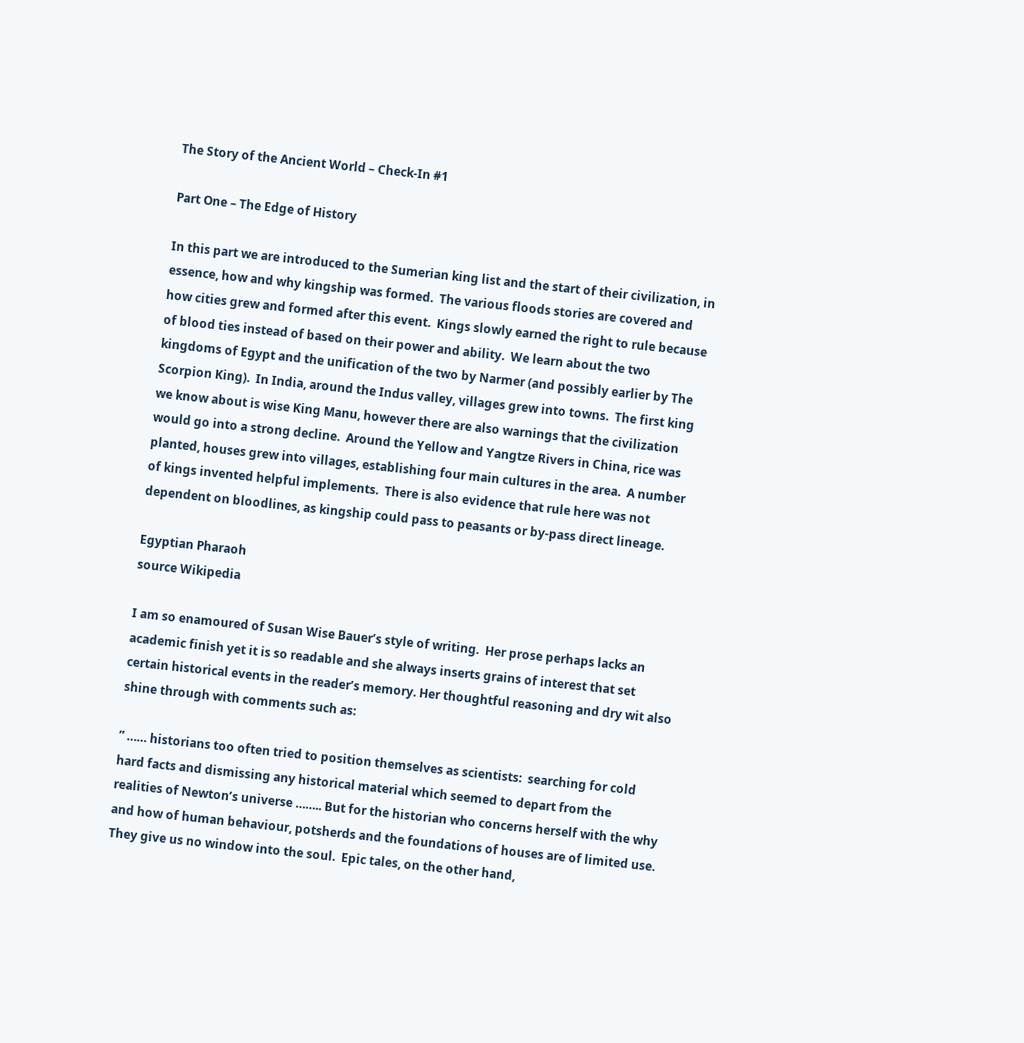The Story of the Ancient World – Check-In #1

Part One – The Edge of History

In this part we are introduced to the Sumerian king list and the start of their civilization, in essence, how and why kingship was formed.  The various floods stories are covered and how cities grew and formed after this event.  Kings slowly earned the right to rule because of blood ties instead of based on their power and ability.  We learn about the two kingdoms of Egypt and the unification of the two by Narmer (and possibly earlier by The Scorpion King).  In India, around the Indus valley, villages grew into towns.  The first king we know about is wise King Manu, however there are also warnings that the civilization would go into a strong decline.  Around the Yellow and Yangtze Rivers in China, rice was planted, houses grew into villages, establishing four main cultures in the area.  A number of kings invented helpful implements.  There is also evidence that rule here was not dependent on bloodlines, as kingship could pass to peasants or by-pass direct lineage.

Egyptian Pharaoh
source Wikipedia

I am so enamoured of Susan Wise Bauer’s style of writing.  Her prose perhaps lacks an academic finish yet it is so readable and she always inserts grains of interest that set certain historical events in the reader’s memory. Her thoughtful reasoning and dry wit also shine through with comments such as:

” …… historians too often tried to position themselves as scientists:  searching for cold hard facts and dismissing any historical material which seemed to depart from the realities of Newton’s universe …….. But for the historian who concerns herself with the why and how of human behaviour, potsherds and the foundations of houses are of limited use.  They give us no window into the soul.  Epic tales, on the other hand,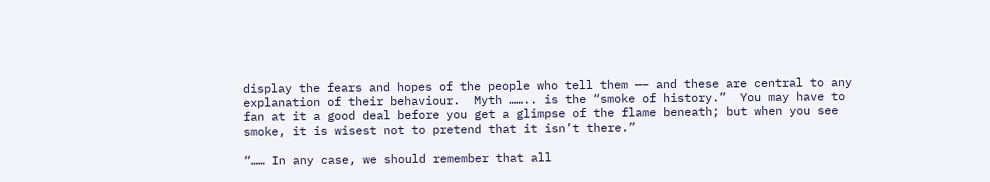display the fears and hopes of the people who tell them —– and these are central to any explanation of their behaviour.  Myth …….. is the “smoke of history.”  You may have to fan at it a good deal before you get a glimpse of the flame beneath; but when you see smoke, it is wisest not to pretend that it isn’t there.”

“…… In any case, we should remember that all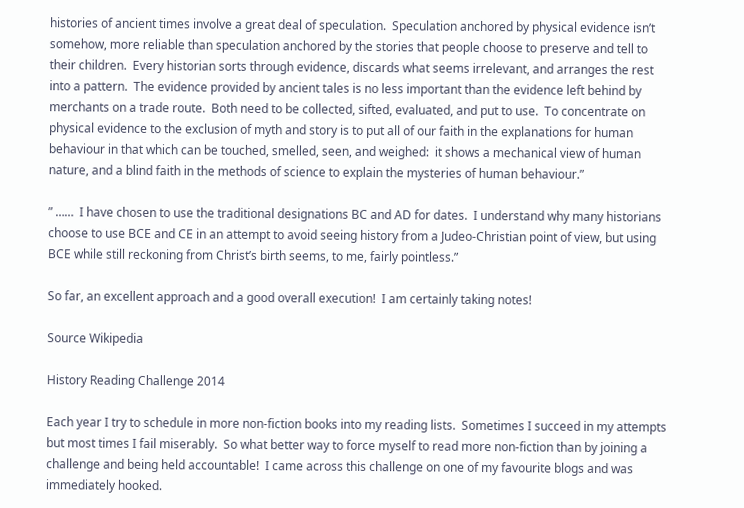histories of ancient times involve a great deal of speculation.  Speculation anchored by physical evidence isn’t somehow, more reliable than speculation anchored by the stories that people choose to preserve and tell to their children.  Every historian sorts through evidence, discards what seems irrelevant, and arranges the rest into a pattern.  The evidence provided by ancient tales is no less important than the evidence left behind by merchants on a trade route.  Both need to be collected, sifted, evaluated, and put to use.  To concentrate on physical evidence to the exclusion of myth and story is to put all of our faith in the explanations for human behaviour in that which can be touched, smelled, seen, and weighed:  it shows a mechanical view of human nature, and a blind faith in the methods of science to explain the mysteries of human behaviour.”

” ……  I have chosen to use the traditional designations BC and AD for dates.  I understand why many historians choose to use BCE and CE in an attempt to avoid seeing history from a Judeo-Christian point of view, but using BCE while still reckoning from Christ’s birth seems, to me, fairly pointless.”

So far, an excellent approach and a good overall execution!  I am certainly taking notes!

Source Wikipedia

History Reading Challenge 2014

Each year I try to schedule in more non-fiction books into my reading lists.  Sometimes I succeed in my attempts but most times I fail miserably.  So what better way to force myself to read more non-fiction than by joining a challenge and being held accountable!  I came across this challenge on one of my favourite blogs and was immediately hooked.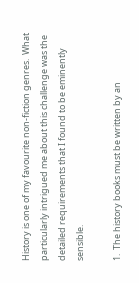History is one of my favourite non-fiction genres.  What particularly intrigued me about this challenge was the detailed requirements that I found to be eminently sensible.

1.  The history books must be written by an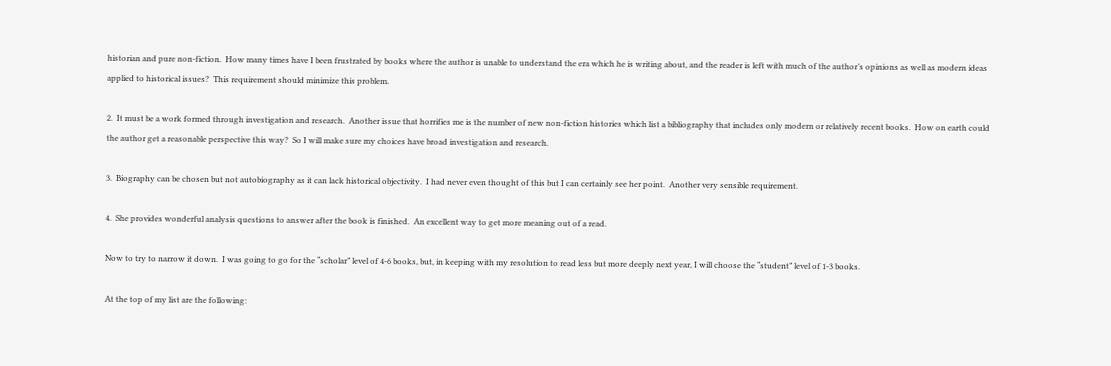historian and pure non-fiction.  How many times have I been frustrated by books where the author is unable to understand the era which he is writing about, and the reader is left with much of the author’s opinions as well as modern ideas applied to historical issues?  This requirement should minimize this problem.

2.  It must be a work formed through investigation and research.  Another issue that horrifies me is the number of new non-fiction histories which list a bibliography that includes only modern or relatively recent books.  How on earth could the author get a reasonable perspective this way?  So I will make sure my choices have broad investigation and research.

3.  Biography can be chosen but not autobiography as it can lack historical objectivity.  I had never even thought of this but I can certainly see her point.  Another very sensible requirement.

4.  She provides wonderful analysis questions to answer after the book is finished.  An excellent way to get more meaning out of a read.

Now to try to narrow it down.  I was going to go for the “scholar” level of 4-6 books, but, in keeping with my resolution to read less but more deeply next year, I will choose the “student” level of 1-3 books.

At the top of my list are the following: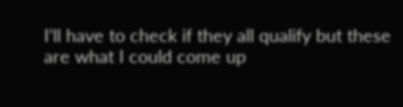I’ll have to check if they all qualify but these are what I could come up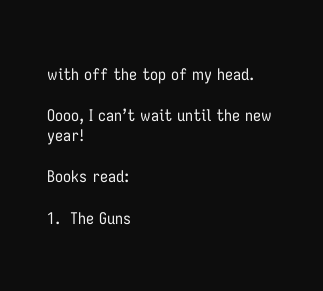with off the top of my head.

Oooo, I can’t wait until the new year!

Books read:

1.  The Guns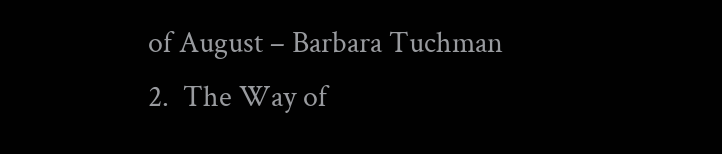of August – Barbara Tuchman
2.  The Way of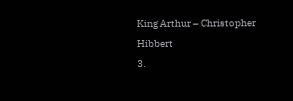King Arthur – Christopher Hibbert
3.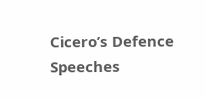Cicero’s Defence Speeches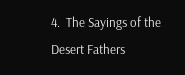4.  The Sayings of the Desert Fathers